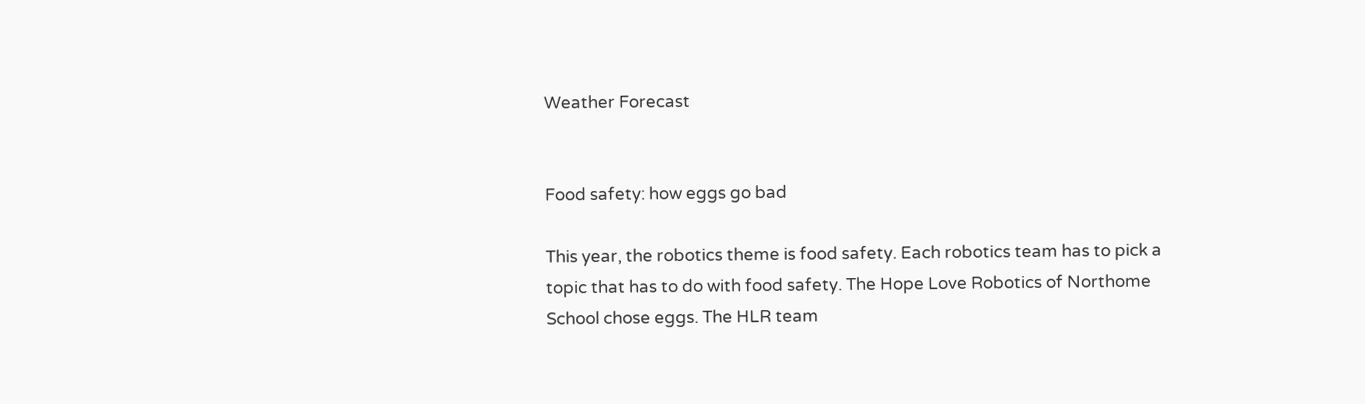Weather Forecast


Food safety: how eggs go bad

This year, the robotics theme is food safety. Each robotics team has to pick a topic that has to do with food safety. The Hope Love Robotics of Northome School chose eggs. The HLR team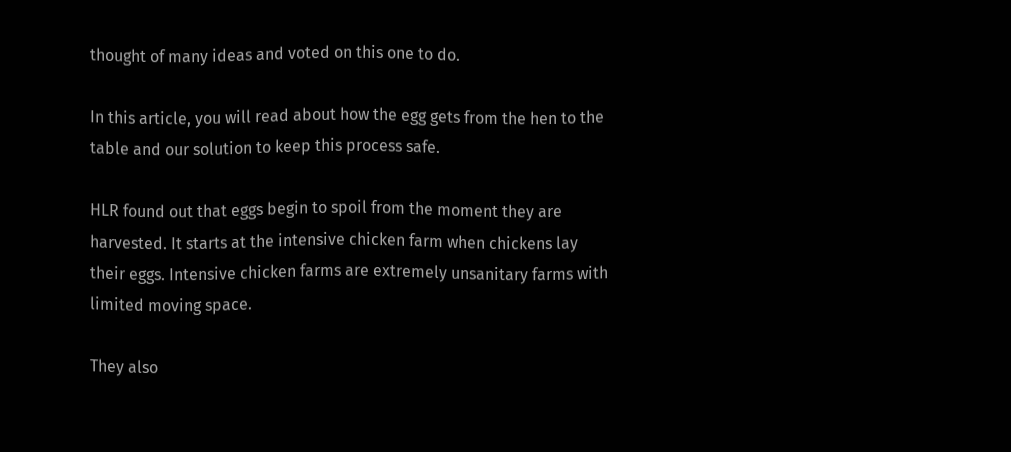thought of many ideas and voted on this one to do.

In this article, you will read about how the egg gets from the hen to the table and our solution to keep this process safe.

HLR found out that eggs begin to spoil from the moment they are harvested. It starts at the intensive chicken farm when chickens lay their eggs. Intensive chicken farms are extremely unsanitary farms with limited moving space.

They also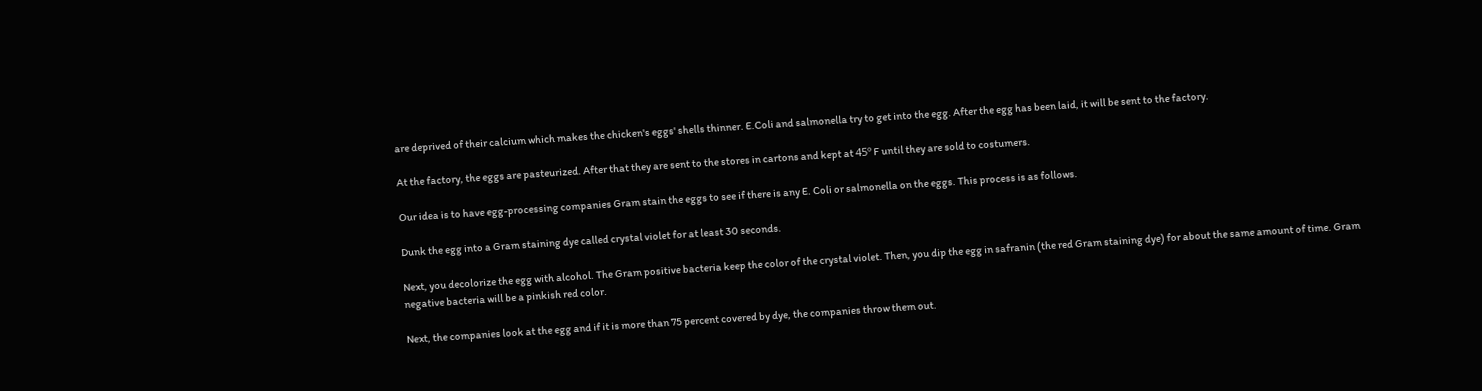are deprived of their calcium which makes the chicken's eggs' shells thinner. E.Coli and salmonella try to get into the egg. After the egg has been laid, it will be sent to the factory.

At the factory, the eggs are pasteurized. After that they are sent to the stores in cartons and kept at 45º F until they are sold to costumers.

Our idea is to have egg-processing companies Gram stain the eggs to see if there is any E. Coli or salmonella on the eggs. This process is as follows.

Dunk the egg into a Gram staining dye called crystal violet for at least 30 seconds.

Next, you decolorize the egg with alcohol. The Gram positive bacteria keep the color of the crystal violet. Then, you dip the egg in safranin (the red Gram staining dye) for about the same amount of time. Gram negative bacteria will be a pinkish red color.

Next, the companies look at the egg and if it is more than 75 percent covered by dye, the companies throw them out.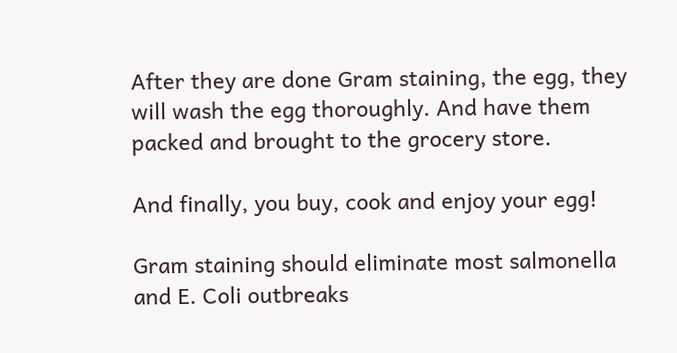After they are done Gram staining, the egg, they will wash the egg thoroughly. And have them packed and brought to the grocery store.

And finally, you buy, cook and enjoy your egg!

Gram staining should eliminate most salmonella and E. Coli outbreaks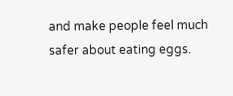and make people feel much safer about eating eggs.